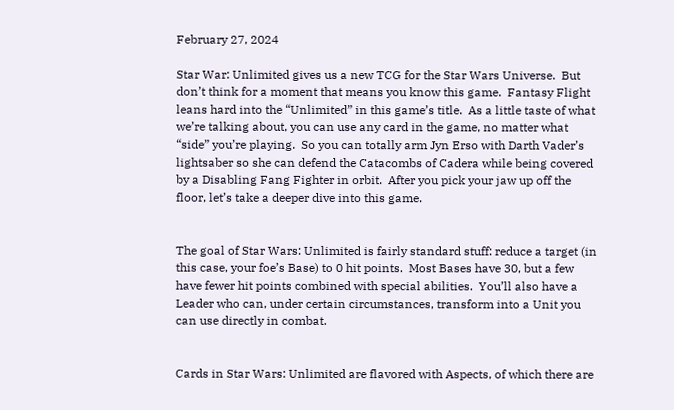February 27, 2024

Star War: Unlimited gives us a new TCG for the Star Wars Universe.  But don’t think for a moment that means you know this game.  Fantasy Flight leans hard into the “Unlimited” in this game’s title.  As a little taste of what we’re talking about, you can use any card in the game, no matter what “side” you’re playing.  So you can totally arm Jyn Erso with Darth Vader’s lightsaber so she can defend the Catacombs of Cadera while being covered by a Disabling Fang Fighter in orbit.  After you pick your jaw up off the floor, let’s take a deeper dive into this game.


The goal of Star Wars: Unlimited is fairly standard stuff: reduce a target (in this case, your foe’s Base) to 0 hit points.  Most Bases have 30, but a few have fewer hit points combined with special abilities.  You’ll also have a Leader who can, under certain circumstances, transform into a Unit you can use directly in combat.


Cards in Star Wars: Unlimited are flavored with Aspects, of which there are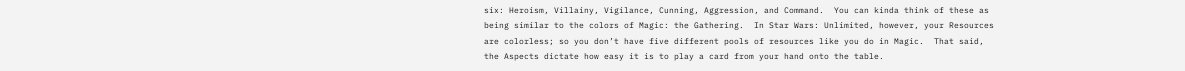six: Heroism, Villainy, Vigilance, Cunning, Aggression, and Command.  You can kinda think of these as being similar to the colors of Magic: the Gathering.  In Star Wars: Unlimited, however, your Resources are colorless; so you don’t have five different pools of resources like you do in Magic.  That said, the Aspects dictate how easy it is to play a card from your hand onto the table.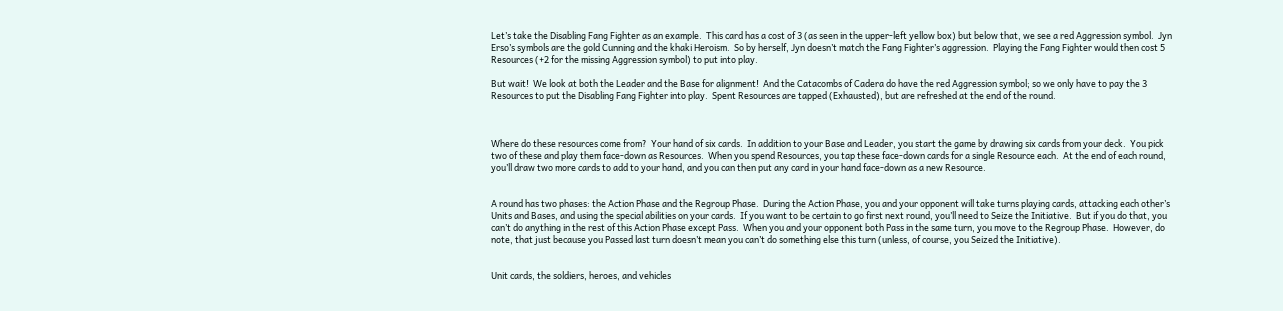Let’s take the Disabling Fang Fighter as an example.  This card has a cost of 3 (as seen in the upper-left yellow box) but below that, we see a red Aggression symbol.  Jyn Erso’s symbols are the gold Cunning and the khaki Heroism.  So by herself, Jyn doesn’t match the Fang Fighter’s aggression.  Playing the Fang Fighter would then cost 5 Resources (+2 for the missing Aggression symbol) to put into play.

But wait!  We look at both the Leader and the Base for alignment!  And the Catacombs of Cadera do have the red Aggression symbol; so we only have to pay the 3 Resources to put the Disabling Fang Fighter into play.  Spent Resources are tapped (Exhausted), but are refreshed at the end of the round.



Where do these resources come from?  Your hand of six cards.  In addition to your Base and Leader, you start the game by drawing six cards from your deck.  You pick two of these and play them face-down as Resources.  When you spend Resources, you tap these face-down cards for a single Resource each.  At the end of each round, you’ll draw two more cards to add to your hand, and you can then put any card in your hand face-down as a new Resource.


A round has two phases: the Action Phase and the Regroup Phase.  During the Action Phase, you and your opponent will take turns playing cards, attacking each other’s Units and Bases, and using the special abilities on your cards.  If you want to be certain to go first next round, you’ll need to Seize the Initiative.  But if you do that, you can’t do anything in the rest of this Action Phase except Pass.  When you and your opponent both Pass in the same turn, you move to the Regroup Phase.  However, do note, that just because you Passed last turn doesn’t mean you can’t do something else this turn (unless, of course, you Seized the Initiative).


Unit cards, the soldiers, heroes, and vehicles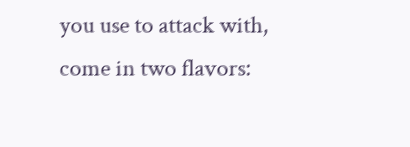you use to attack with, come in two flavors: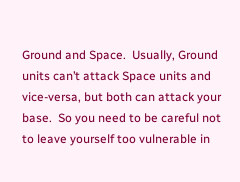Ground and Space.  Usually, Ground units can’t attack Space units and vice-versa, but both can attack your base.  So you need to be careful not to leave yourself too vulnerable in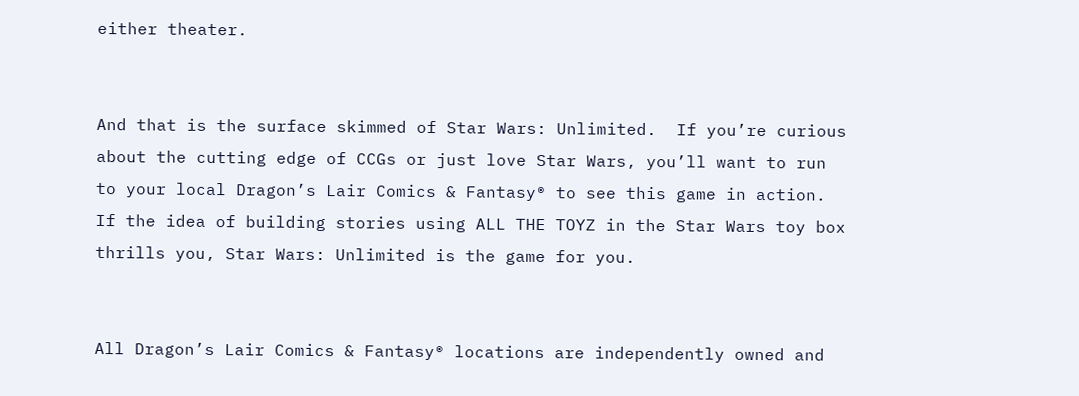either theater.


And that is the surface skimmed of Star Wars: Unlimited.  If you’re curious about the cutting edge of CCGs or just love Star Wars, you’ll want to run to your local Dragon’s Lair Comics & Fantasy® to see this game in action.  If the idea of building stories using ALL THE TOYZ in the Star Wars toy box thrills you, Star Wars: Unlimited is the game for you.


All Dragon’s Lair Comics & Fantasy® locations are independently owned and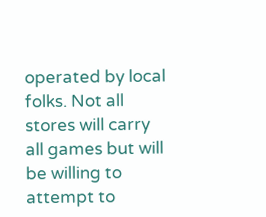operated by local folks. Not all stores will carry all games but will be willing to attempt to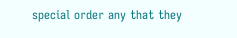special order any that they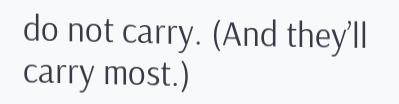do not carry. (And they’ll carry most.)